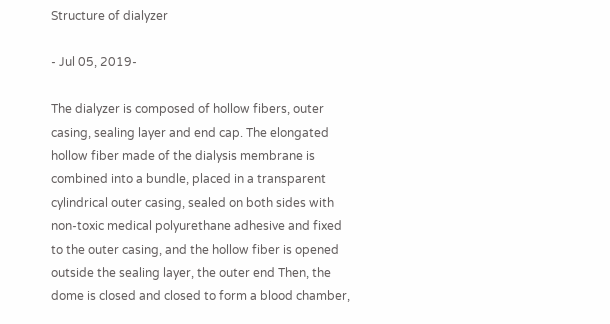Structure of dialyzer

- Jul 05, 2019-

The dialyzer is composed of hollow fibers, outer casing, sealing layer and end cap. The elongated hollow fiber made of the dialysis membrane is combined into a bundle, placed in a transparent cylindrical outer casing, sealed on both sides with non-toxic medical polyurethane adhesive and fixed to the outer casing, and the hollow fiber is opened outside the sealing layer, the outer end Then, the dome is closed and closed to form a blood chamber,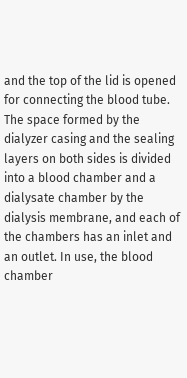and the top of the lid is opened for connecting the blood tube. The space formed by the dialyzer casing and the sealing layers on both sides is divided into a blood chamber and a dialysate chamber by the dialysis membrane, and each of the chambers has an inlet and an outlet. In use, the blood chamber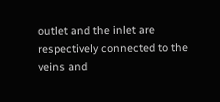outlet and the inlet are respectively connected to the veins and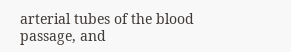arterial tubes of the blood passage, and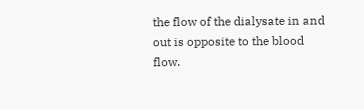the flow of the dialysate in and out is opposite to the blood flow.